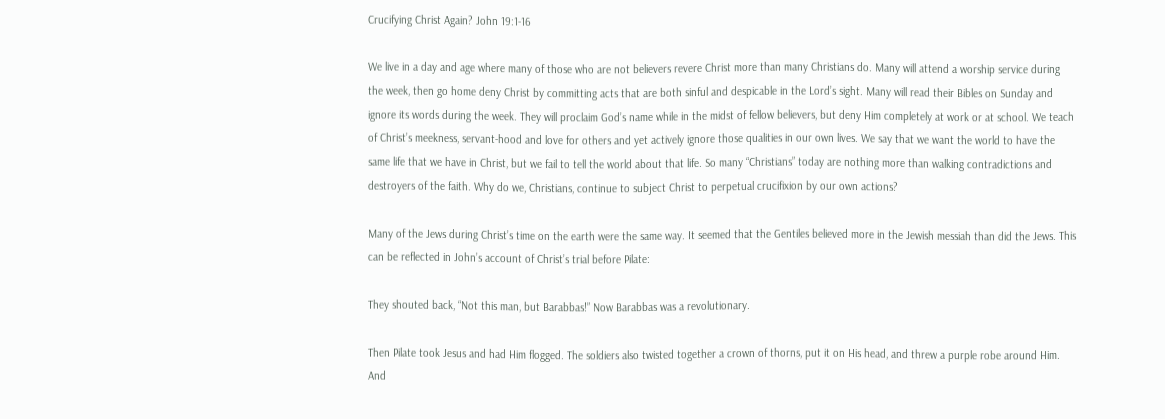Crucifying Christ Again? John 19:1-16

We live in a day and age where many of those who are not believers revere Christ more than many Christians do. Many will attend a worship service during the week, then go home deny Christ by committing acts that are both sinful and despicable in the Lord’s sight. Many will read their Bibles on Sunday and ignore its words during the week. They will proclaim God’s name while in the midst of fellow believers, but deny Him completely at work or at school. We teach of Christ’s meekness, servant-hood and love for others and yet actively ignore those qualities in our own lives. We say that we want the world to have the same life that we have in Christ, but we fail to tell the world about that life. So many “Christians” today are nothing more than walking contradictions and destroyers of the faith. Why do we, Christians, continue to subject Christ to perpetual crucifixion by our own actions?

Many of the Jews during Christ’s time on the earth were the same way. It seemed that the Gentiles believed more in the Jewish messiah than did the Jews. This can be reflected in John’s account of Christ’s trial before Pilate:

They shouted back, “Not this man, but Barabbas!” Now Barabbas was a revolutionary.

Then Pilate took Jesus and had Him flogged. The soldiers also twisted together a crown of thorns, put it on His head, and threw a purple robe around Him. And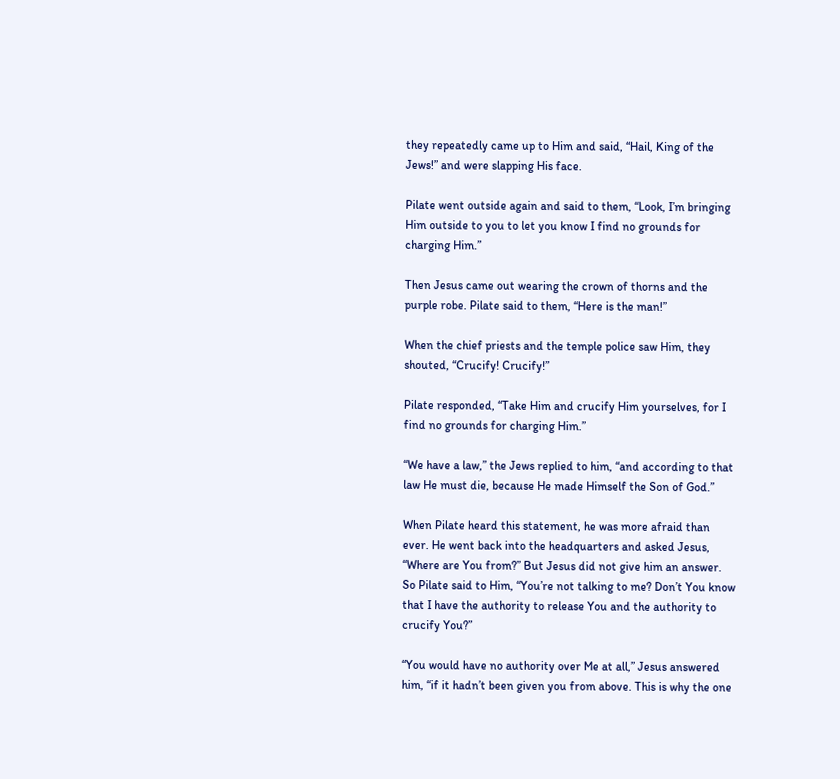they repeatedly came up to Him and said, “Hail, King of the Jews!” and were slapping His face.

Pilate went outside again and said to them, “Look, I’m bringing Him outside to you to let you know I find no grounds for charging Him.”

Then Jesus came out wearing the crown of thorns and the purple robe. Pilate said to them, “Here is the man!”

When the chief priests and the temple police saw Him, they shouted, “Crucify! Crucify!”

Pilate responded, “Take Him and crucify Him yourselves, for I find no grounds for charging Him.”

“We have a law,” the Jews replied to him, “and according to that law He must die, because He made Himself the Son of God.”

When Pilate heard this statement, he was more afraid than ever. He went back into the headquarters and asked Jesus, “Where are You from?” But Jesus did not give him an answer. So Pilate said to Him, “You’re not talking to me? Don’t You know that I have the authority to release You and the authority to crucify You?”

“You would have no authority over Me at all,” Jesus answered him, “if it hadn’t been given you from above. This is why the one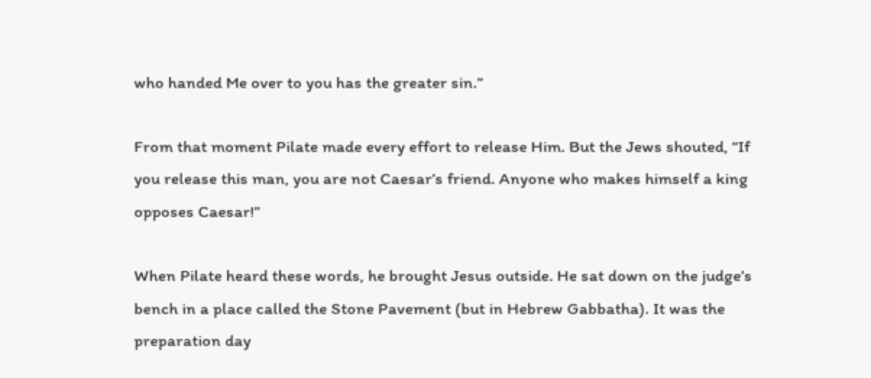who handed Me over to you has the greater sin.”

From that moment Pilate made every effort to release Him. But the Jews shouted, “If you release this man, you are not Caesar’s friend. Anyone who makes himself a king opposes Caesar!”

When Pilate heard these words, he brought Jesus outside. He sat down on the judge’s bench in a place called the Stone Pavement (but in Hebrew Gabbatha). It was the preparation day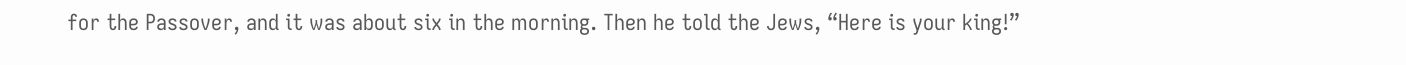for the Passover, and it was about six in the morning. Then he told the Jews, “Here is your king!”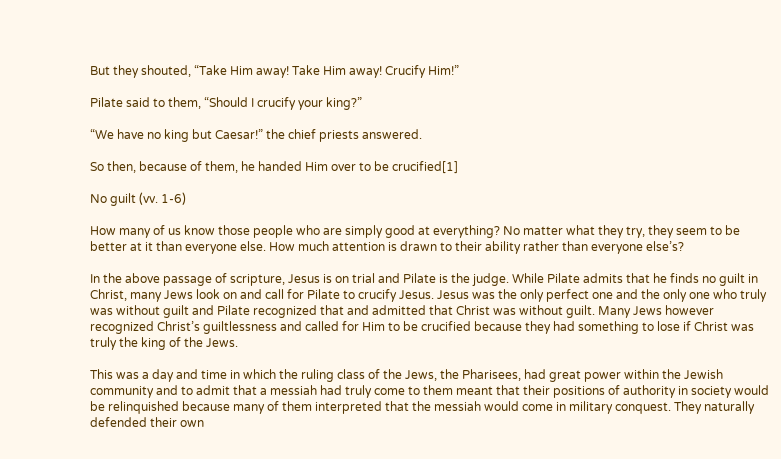But they shouted, “Take Him away! Take Him away! Crucify Him!”

Pilate said to them, “Should I crucify your king?”

“We have no king but Caesar!” the chief priests answered.

So then, because of them, he handed Him over to be crucified[1]

No guilt (vv. 1-6)

How many of us know those people who are simply good at everything? No matter what they try, they seem to be better at it than everyone else. How much attention is drawn to their ability rather than everyone else’s?

In the above passage of scripture, Jesus is on trial and Pilate is the judge. While Pilate admits that he finds no guilt in Christ, many Jews look on and call for Pilate to crucify Jesus. Jesus was the only perfect one and the only one who truly was without guilt and Pilate recognized that and admitted that Christ was without guilt. Many Jews however recognized Christ’s guiltlessness and called for Him to be crucified because they had something to lose if Christ was truly the king of the Jews.

This was a day and time in which the ruling class of the Jews, the Pharisees, had great power within the Jewish community and to admit that a messiah had truly come to them meant that their positions of authority in society would be relinquished because many of them interpreted that the messiah would come in military conquest. They naturally defended their own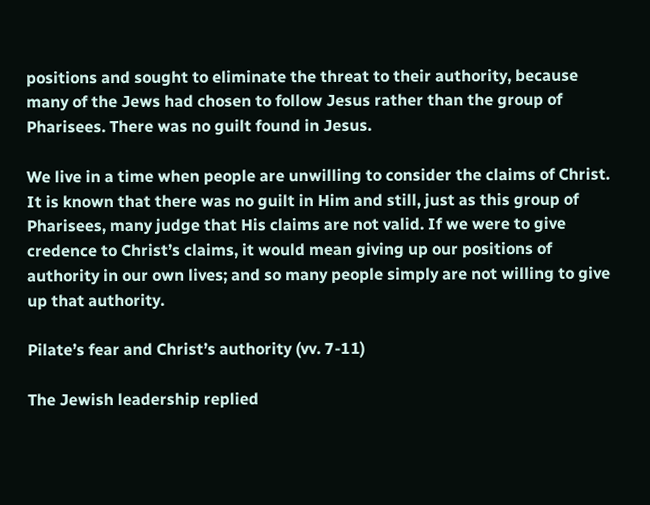positions and sought to eliminate the threat to their authority, because many of the Jews had chosen to follow Jesus rather than the group of Pharisees. There was no guilt found in Jesus.

We live in a time when people are unwilling to consider the claims of Christ. It is known that there was no guilt in Him and still, just as this group of Pharisees, many judge that His claims are not valid. If we were to give credence to Christ’s claims, it would mean giving up our positions of authority in our own lives; and so many people simply are not willing to give up that authority.

Pilate’s fear and Christ’s authority (vv. 7-11)

The Jewish leadership replied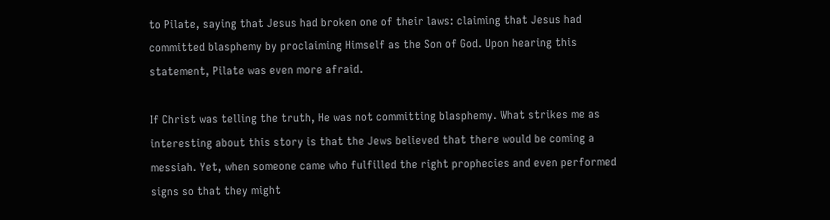to Pilate, saying that Jesus had broken one of their laws: claiming that Jesus had committed blasphemy by proclaiming Himself as the Son of God. Upon hearing this statement, Pilate was even more afraid.

If Christ was telling the truth, He was not committing blasphemy. What strikes me as interesting about this story is that the Jews believed that there would be coming a messiah. Yet, when someone came who fulfilled the right prophecies and even performed signs so that they might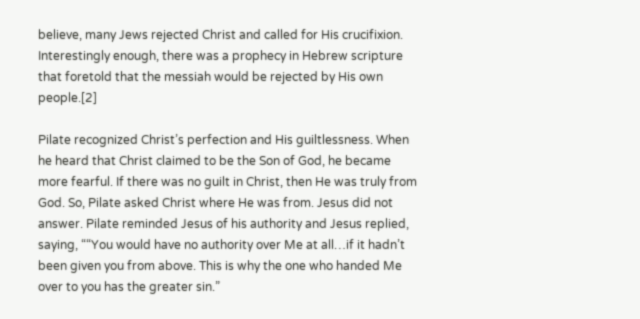believe, many Jews rejected Christ and called for His crucifixion. Interestingly enough, there was a prophecy in Hebrew scripture that foretold that the messiah would be rejected by His own people.[2]

Pilate recognized Christ’s perfection and His guiltlessness. When he heard that Christ claimed to be the Son of God, he became more fearful. If there was no guilt in Christ, then He was truly from God. So, Pilate asked Christ where He was from. Jesus did not answer. Pilate reminded Jesus of his authority and Jesus replied, saying, ““You would have no authority over Me at all…if it hadn’t been given you from above. This is why the one who handed Me over to you has the greater sin.”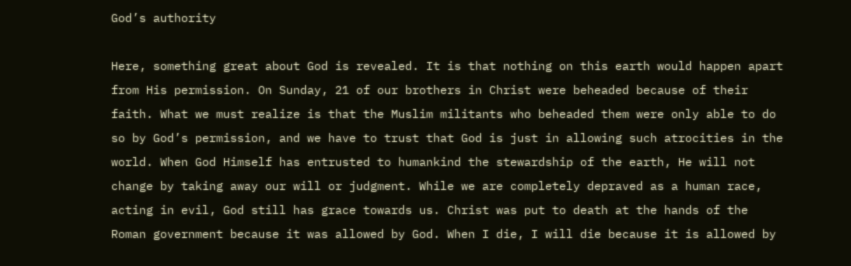God’s authority

Here, something great about God is revealed. It is that nothing on this earth would happen apart from His permission. On Sunday, 21 of our brothers in Christ were beheaded because of their faith. What we must realize is that the Muslim militants who beheaded them were only able to do so by God’s permission, and we have to trust that God is just in allowing such atrocities in the world. When God Himself has entrusted to humankind the stewardship of the earth, He will not change by taking away our will or judgment. While we are completely depraved as a human race, acting in evil, God still has grace towards us. Christ was put to death at the hands of the Roman government because it was allowed by God. When I die, I will die because it is allowed by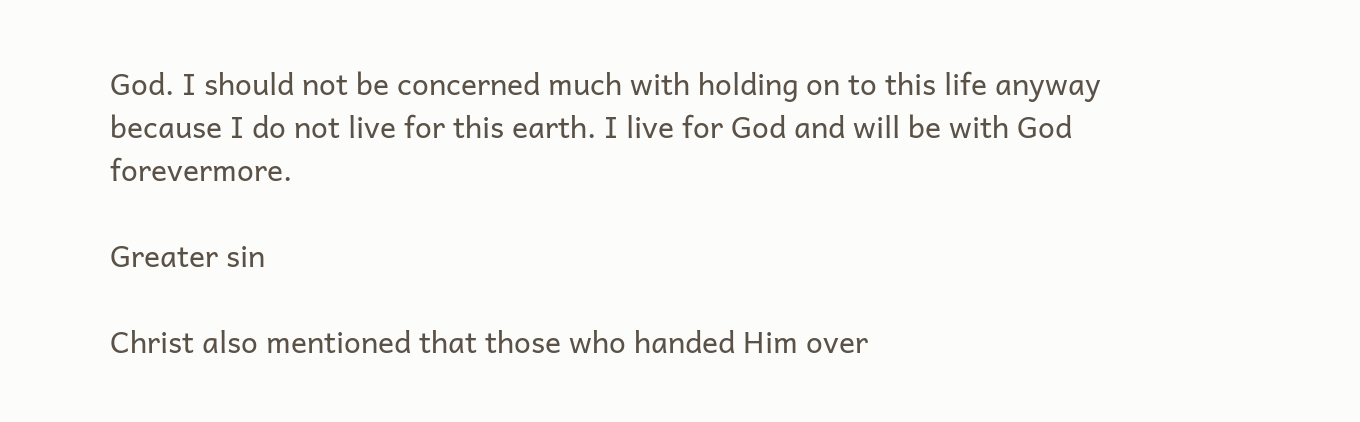God. I should not be concerned much with holding on to this life anyway because I do not live for this earth. I live for God and will be with God forevermore.

Greater sin

Christ also mentioned that those who handed Him over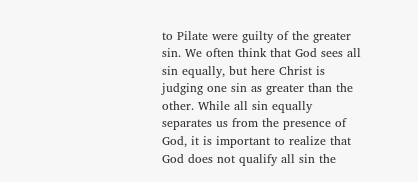to Pilate were guilty of the greater sin. We often think that God sees all sin equally, but here Christ is judging one sin as greater than the other. While all sin equally separates us from the presence of God, it is important to realize that God does not qualify all sin the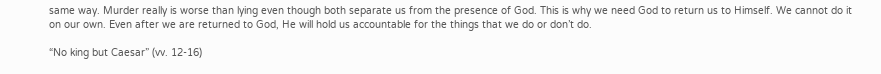same way. Murder really is worse than lying even though both separate us from the presence of God. This is why we need God to return us to Himself. We cannot do it on our own. Even after we are returned to God, He will hold us accountable for the things that we do or don’t do.

“No king but Caesar” (vv. 12-16)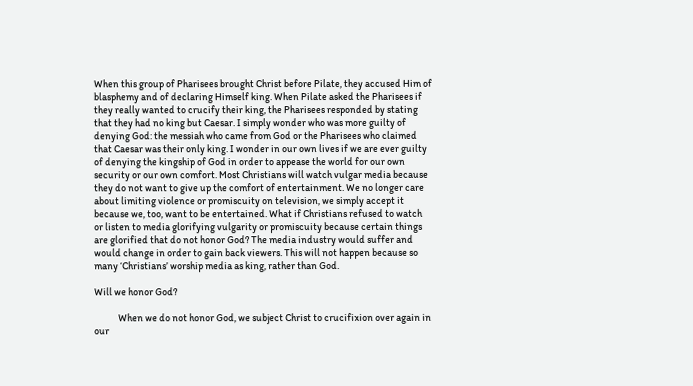When this group of Pharisees brought Christ before Pilate, they accused Him of blasphemy and of declaring Himself king. When Pilate asked the Pharisees if they really wanted to crucify their king, the Pharisees responded by stating that they had no king but Caesar. I simply wonder who was more guilty of denying God: the messiah who came from God or the Pharisees who claimed that Caesar was their only king. I wonder in our own lives if we are ever guilty of denying the kingship of God in order to appease the world for our own security or our own comfort. Most Christians will watch vulgar media because they do not want to give up the comfort of entertainment. We no longer care about limiting violence or promiscuity on television, we simply accept it because we, too, want to be entertained. What if Christians refused to watch or listen to media glorifying vulgarity or promiscuity because certain things are glorified that do not honor God? The media industry would suffer and would change in order to gain back viewers. This will not happen because so many ‘Christians’ worship media as king, rather than God.

Will we honor God?

            When we do not honor God, we subject Christ to crucifixion over again in our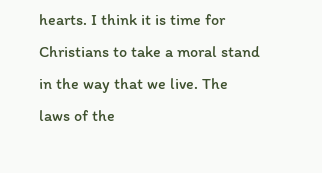hearts. I think it is time for Christians to take a moral stand in the way that we live. The laws of the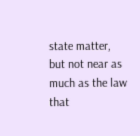state matter, but not near as much as the law that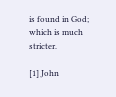is found in God; which is much stricter.

[1] John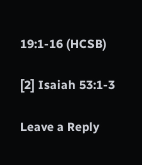19:1-16 (HCSB)

[2] Isaiah 53:1-3

Leave a Reply